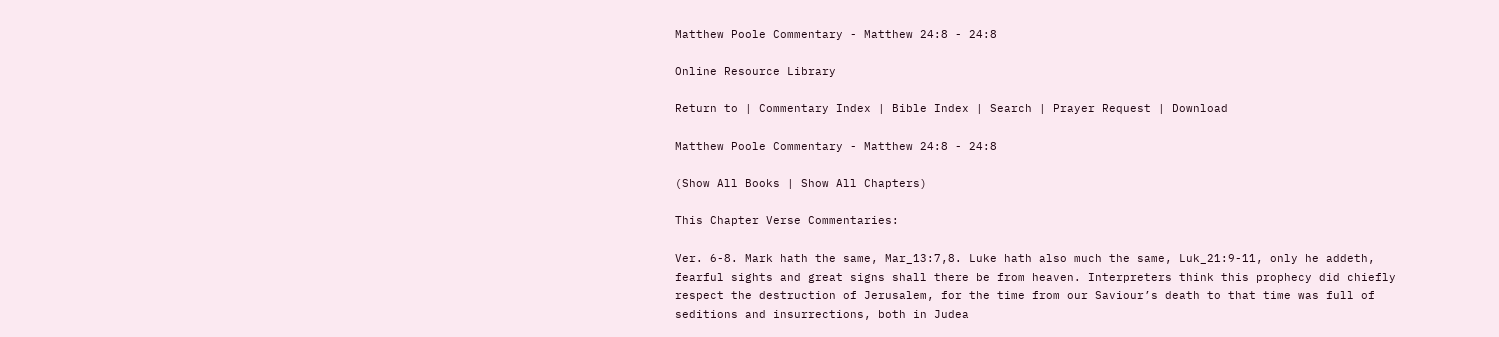Matthew Poole Commentary - Matthew 24:8 - 24:8

Online Resource Library

Return to | Commentary Index | Bible Index | Search | Prayer Request | Download

Matthew Poole Commentary - Matthew 24:8 - 24:8

(Show All Books | Show All Chapters)

This Chapter Verse Commentaries:

Ver. 6-8. Mark hath the same, Mar_13:7,8. Luke hath also much the same, Luk_21:9-11, only he addeth, fearful sights and great signs shall there be from heaven. Interpreters think this prophecy did chiefly respect the destruction of Jerusalem, for the time from our Saviour’s death to that time was full of seditions and insurrections, both in Judea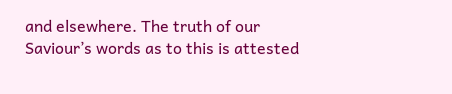and elsewhere. The truth of our Saviour’s words as to this is attested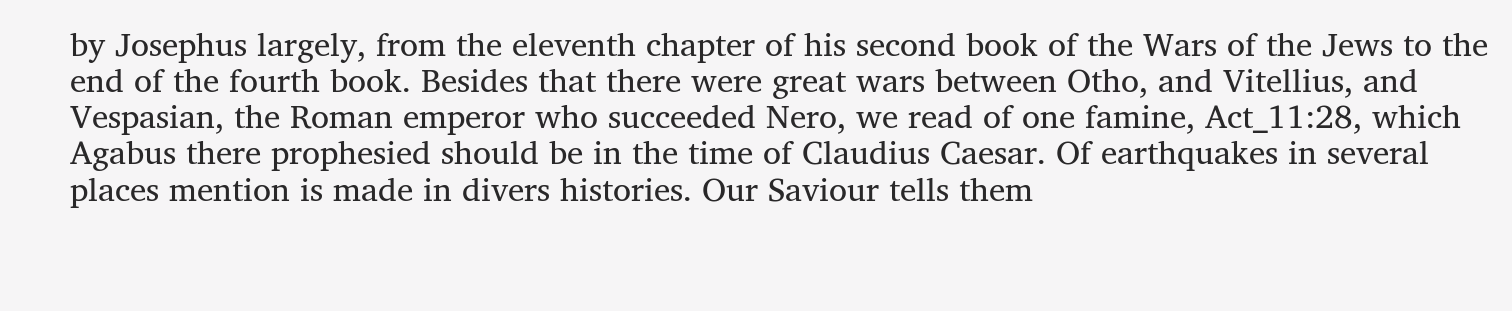by Josephus largely, from the eleventh chapter of his second book of the Wars of the Jews to the end of the fourth book. Besides that there were great wars between Otho, and Vitellius, and Vespasian, the Roman emperor who succeeded Nero, we read of one famine, Act_11:28, which Agabus there prophesied should be in the time of Claudius Caesar. Of earthquakes in several places mention is made in divers histories. Our Saviour tells them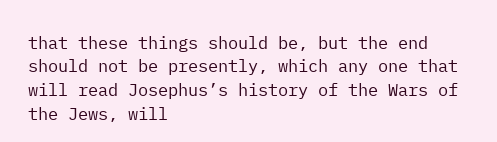that these things should be, but the end should not be presently, which any one that will read Josephus’s history of the Wars of the Jews, will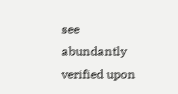see abundantly verified upon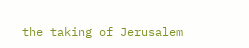the taking of Jerusalem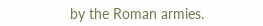by the Roman armies.